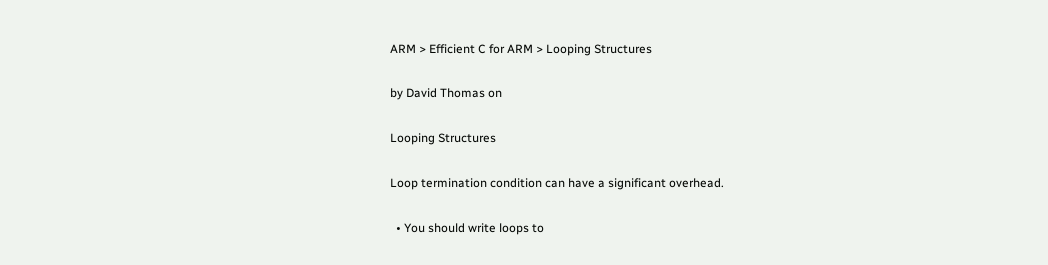ARM > Efficient C for ARM > Looping Structures

by David Thomas on

Looping Structures

Loop termination condition can have a significant overhead.

  • You should write loops to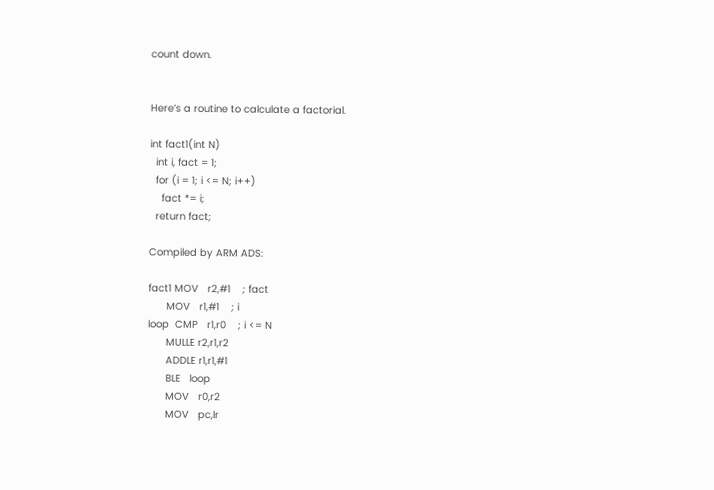count down.


Here’s a routine to calculate a factorial.

int fact1(int N)
  int i, fact = 1;
  for (i = 1; i <= N; i++)
    fact *= i;
  return fact;

Compiled by ARM ADS:

fact1 MOV   r2,#1    ; fact
      MOV   r1,#1    ; i
loop  CMP   r1,r0    ; i <= N
      MULLE r2,r1,r2
      ADDLE r1,r1,#1
      BLE   loop
      MOV   r0,r2
      MOV   pc,lr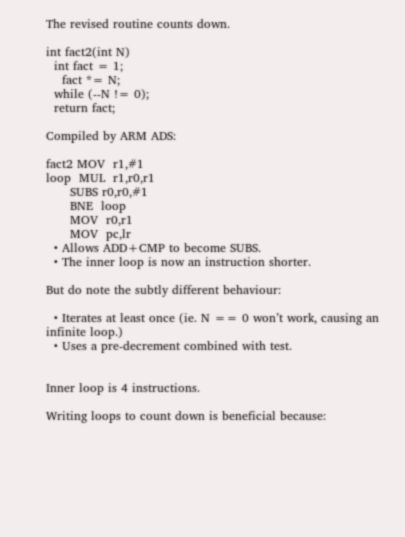The revised routine counts down.

int fact2(int N)
  int fact = 1;
    fact *= N;
  while (--N != 0);
  return fact;

Compiled by ARM ADS:

fact2 MOV  r1,#1
loop  MUL  r1,r0,r1
      SUBS r0,r0,#1
      BNE  loop
      MOV  r0,r1
      MOV  pc,lr
  • Allows ADD+CMP to become SUBS.
  • The inner loop is now an instruction shorter.

But do note the subtly different behaviour:

  • Iterates at least once (ie. N == 0 won’t work, causing an infinite loop.)
  • Uses a pre-decrement combined with test.


Inner loop is 4 instructions.

Writing loops to count down is beneficial because: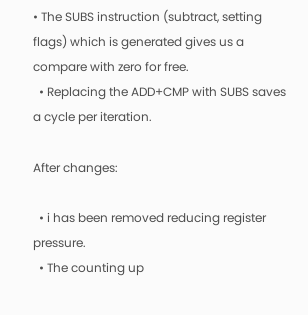• The SUBS instruction (subtract, setting flags) which is generated gives us a compare with zero for free.
  • Replacing the ADD+CMP with SUBS saves a cycle per iteration.

After changes:

  • i has been removed reducing register pressure.
  • The counting up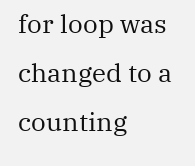for loop was changed to a counting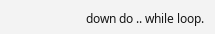down do .. while loop.